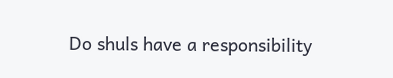Do shuls have a responsibility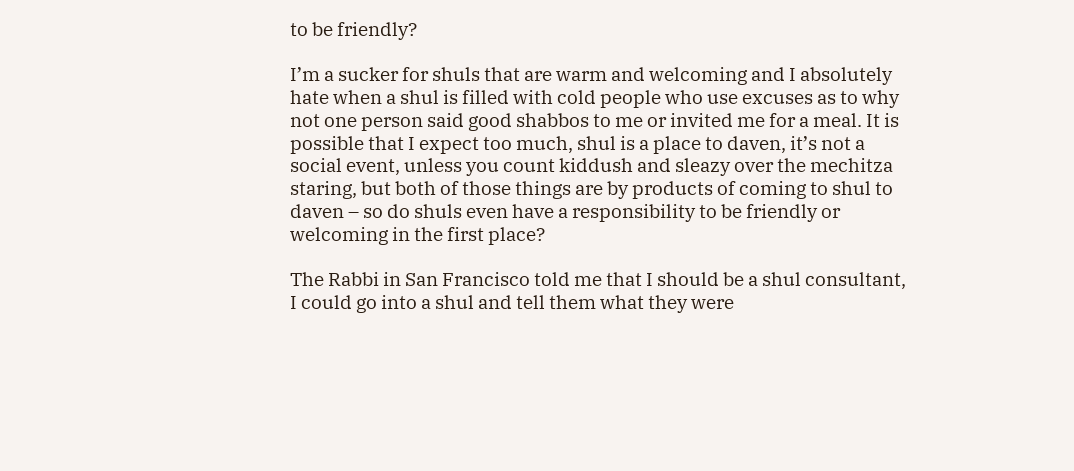to be friendly?

I’m a sucker for shuls that are warm and welcoming and I absolutely hate when a shul is filled with cold people who use excuses as to why not one person said good shabbos to me or invited me for a meal. It is possible that I expect too much, shul is a place to daven, it’s not a social event, unless you count kiddush and sleazy over the mechitza staring, but both of those things are by products of coming to shul to daven – so do shuls even have a responsibility to be friendly or welcoming in the first place?

The Rabbi in San Francisco told me that I should be a shul consultant, I could go into a shul and tell them what they were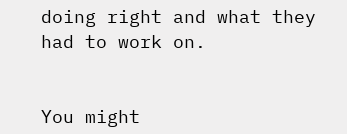doing right and what they had to work on.


You might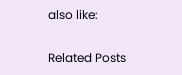also like:

Related Posts